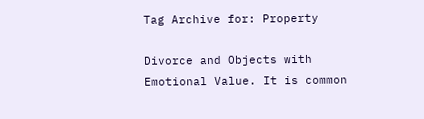Tag Archive for: Property

Divorce and Objects with Emotional Value. It is common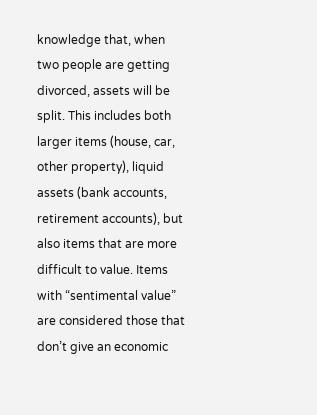knowledge that, when two people are getting divorced, assets will be split. This includes both larger items (house, car, other property), liquid assets (bank accounts, retirement accounts), but also items that are more difficult to value. Items with “sentimental value” are considered those that don’t give an economic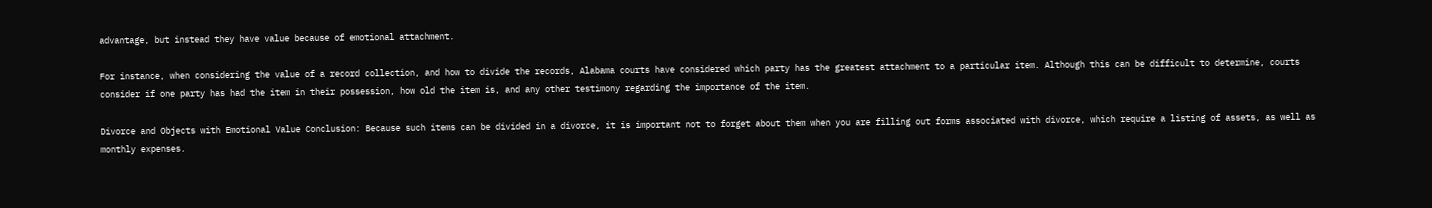advantage, but instead they have value because of emotional attachment.

For instance, when considering the value of a record collection, and how to divide the records, Alabama courts have considered which party has the greatest attachment to a particular item. Although this can be difficult to determine, courts consider if one party has had the item in their possession, how old the item is, and any other testimony regarding the importance of the item.

Divorce and Objects with Emotional Value Conclusion: Because such items can be divided in a divorce, it is important not to forget about them when you are filling out forms associated with divorce, which require a listing of assets, as well as monthly expenses.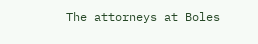The attorneys at Boles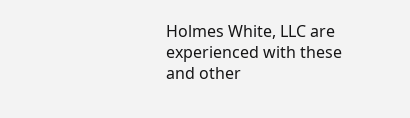Holmes White, LLC are experienced with these and other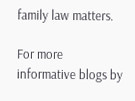family law matters.

For more informative blogs by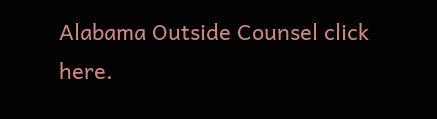Alabama Outside Counsel click here.